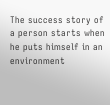The success story of a person starts when he puts himself in an environment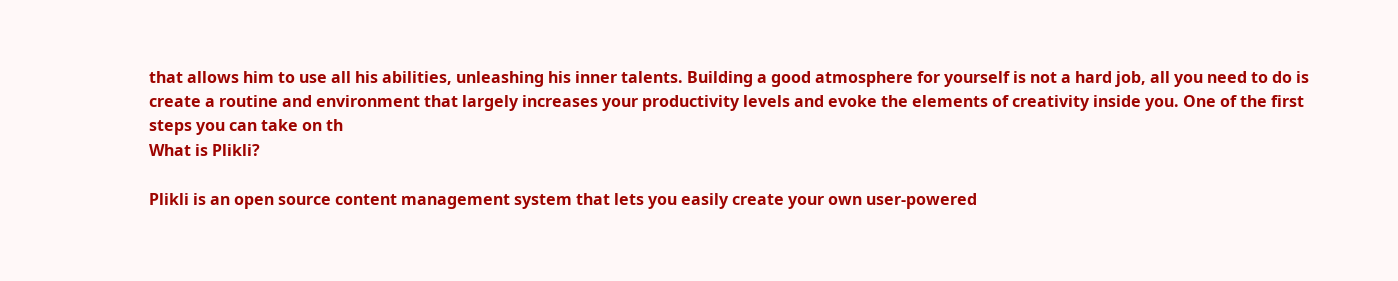that allows him to use all his abilities, unleashing his inner talents. Building a good atmosphere for yourself is not a hard job, all you need to do is create a routine and environment that largely increases your productivity levels and evoke the elements of creativity inside you. One of the first steps you can take on th
What is Plikli?

Plikli is an open source content management system that lets you easily create your own user-powered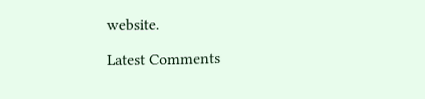website.

Latest Comments